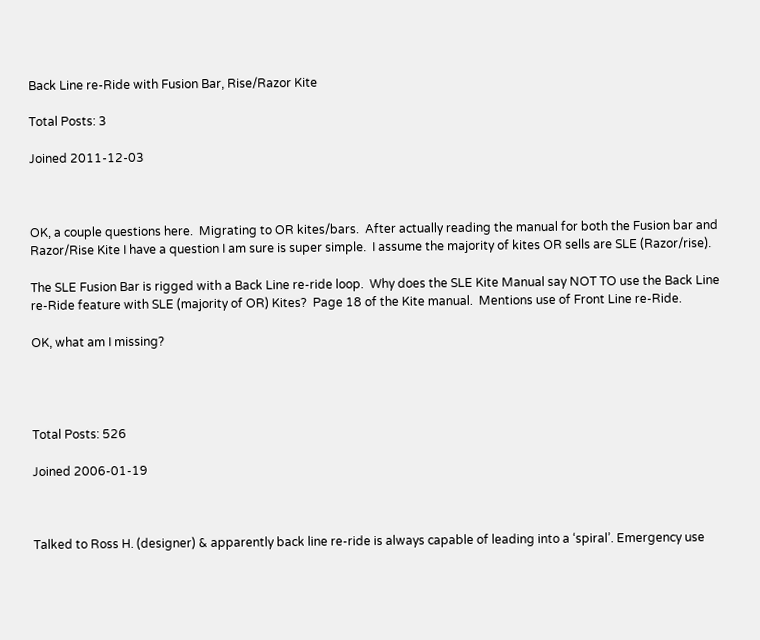Back Line re-Ride with Fusion Bar, Rise/Razor Kite

Total Posts: 3

Joined 2011-12-03



OK, a couple questions here.  Migrating to OR kites/bars.  After actually reading the manual for both the Fusion bar and Razor/Rise Kite I have a question I am sure is super simple.  I assume the majority of kites OR sells are SLE (Razor/rise).

The SLE Fusion Bar is rigged with a Back Line re-ride loop.  Why does the SLE Kite Manual say NOT TO use the Back Line re-Ride feature with SLE (majority of OR) Kites?  Page 18 of the Kite manual.  Mentions use of Front Line re-Ride.

OK, what am I missing?




Total Posts: 526

Joined 2006-01-19



Talked to Ross H. (designer) & apparently back line re-ride is always capable of leading into a ‘spiral’. Emergency use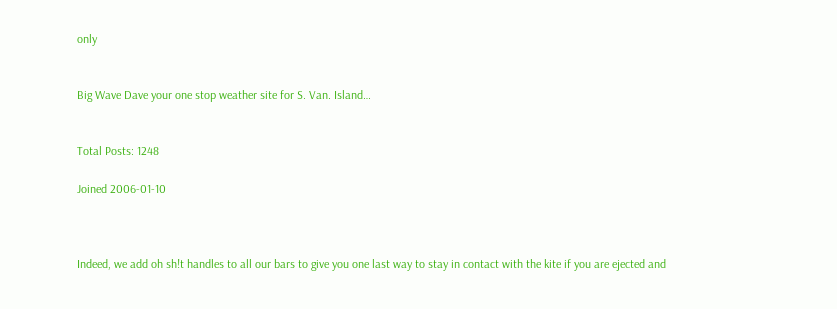only


Big Wave Dave your one stop weather site for S. Van. Island…


Total Posts: 1248

Joined 2006-01-10



Indeed, we add oh sh!t handles to all our bars to give you one last way to stay in contact with the kite if you are ejected and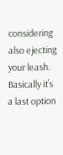considering also ejecting your leash. Basically it’s a last option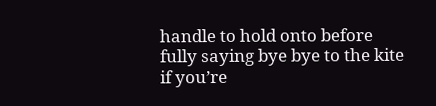handle to hold onto before fully saying bye bye to the kite if you’re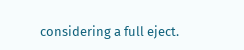considering a full eject.